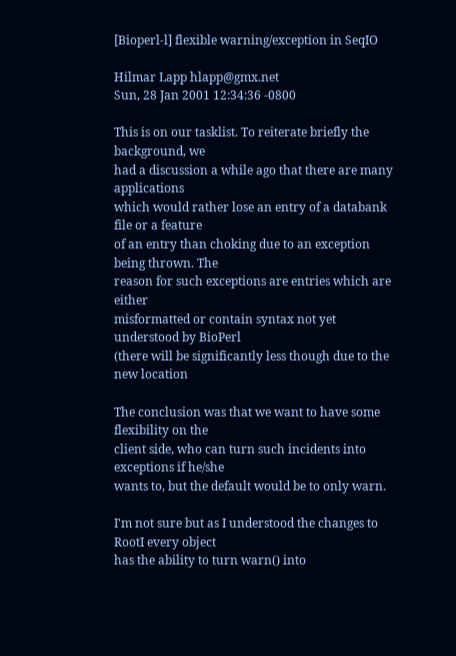[Bioperl-l] flexible warning/exception in SeqIO

Hilmar Lapp hlapp@gmx.net
Sun, 28 Jan 2001 12:34:36 -0800

This is on our tasklist. To reiterate briefly the background, we
had a discussion a while ago that there are many applications
which would rather lose an entry of a databank file or a feature
of an entry than choking due to an exception being thrown. The
reason for such exceptions are entries which are either
misformatted or contain syntax not yet understood by BioPerl
(there will be significantly less though due to the new location

The conclusion was that we want to have some flexibility on the
client side, who can turn such incidents into exceptions if he/she
wants to, but the default would be to only warn.

I'm not sure but as I understood the changes to RootI every object
has the ability to turn warn() into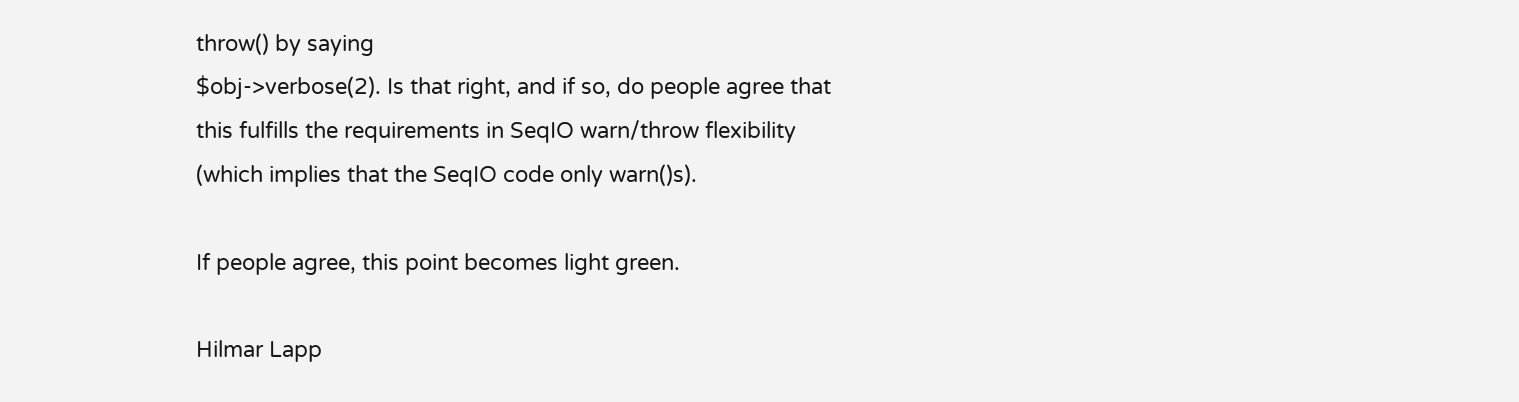throw() by saying
$obj->verbose(2). Is that right, and if so, do people agree that
this fulfills the requirements in SeqIO warn/throw flexibility
(which implies that the SeqIO code only warn()s).

If people agree, this point becomes light green.

Hilmar Lapp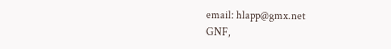email: hlapp@gmx.net
GNF,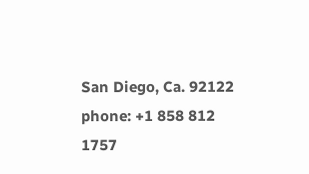San Diego, Ca. 92122                  phone: +1 858 812 1757